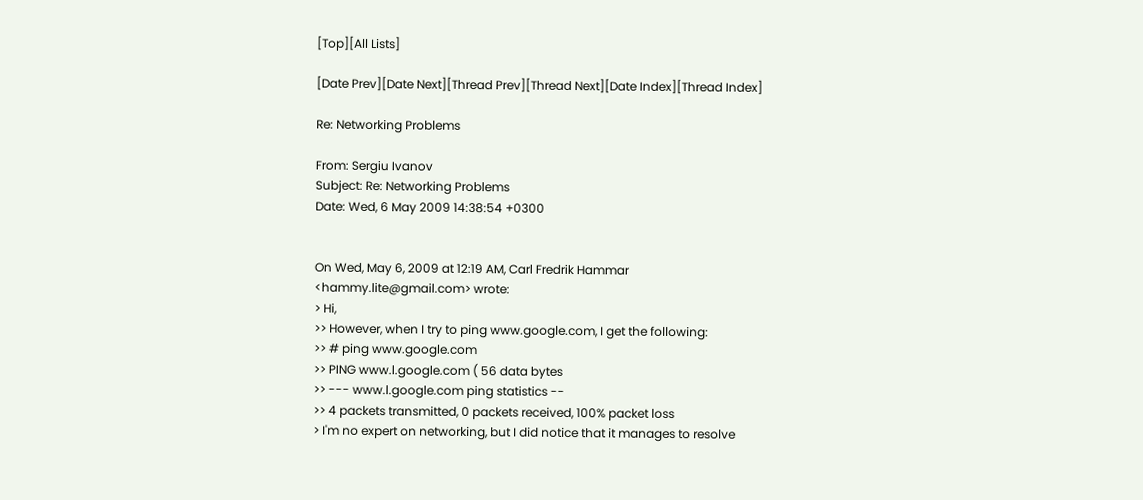[Top][All Lists]

[Date Prev][Date Next][Thread Prev][Thread Next][Date Index][Thread Index]

Re: Networking Problems

From: Sergiu Ivanov
Subject: Re: Networking Problems
Date: Wed, 6 May 2009 14:38:54 +0300


On Wed, May 6, 2009 at 12:19 AM, Carl Fredrik Hammar
<hammy.lite@gmail.com> wrote:
> Hi,
>> However, when I try to ping www.google.com, I get the following:
>> # ping www.google.com
>> PING www.l.google.com ( 56 data bytes
>> --- www.l.google.com ping statistics --
>> 4 packets transmitted, 0 packets received, 100% packet loss
> I'm no expert on networking, but I did notice that it manages to resolve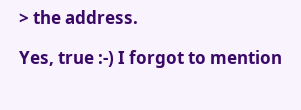> the address.

Yes, true :-) I forgot to mention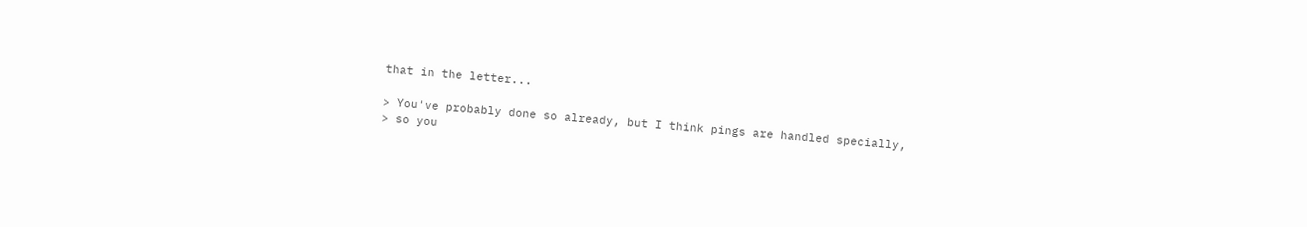that in the letter...

> You've probably done so already, but I think pings are handled specially,
> so you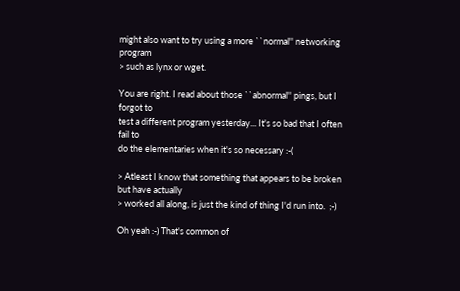might also want to try using a more ``normal'' networking program
> such as lynx or wget.

You are right. I read about those ``abnormal'' pings, but I forgot to
test a different program yesterday... It's so bad that I often fail to
do the elementaries when it's so necessary :-(

> Atleast I know that something that appears to be broken but have actually
> worked all along, is just the kind of thing I'd run into.  ;-)

Oh yeah :-) That's common of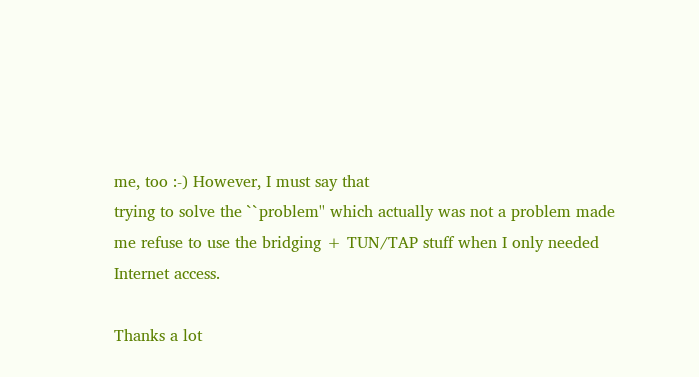me, too :-) However, I must say that
trying to solve the ``problem'' which actually was not a problem made
me refuse to use the bridging + TUN/TAP stuff when I only needed
Internet access.

Thanks a lot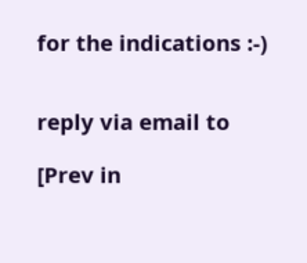for the indications :-)


reply via email to

[Prev in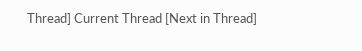Thread] Current Thread [Next in Thread]